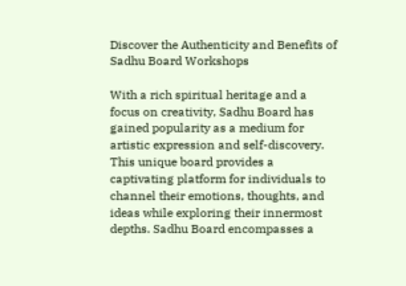Discover the Authenticity and Benefits of Sadhu Board Workshops

With a rich spiritual heritage and a focus on creativity, Sadhu Board has gained popularity as a medium for artistic expression and self-discovery. This unique board provides a captivating platform for individuals to channel their emotions, thoughts, and ideas while exploring their innermost depths. Sadhu Board encompasses a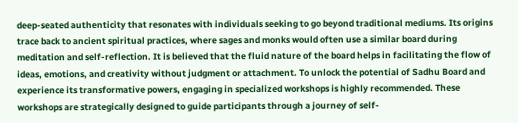deep-seated authenticity that resonates with individuals seeking to go beyond traditional mediums. Its origins trace back to ancient spiritual practices, where sages and monks would often use a similar board during meditation and self-reflection. It is believed that the fluid nature of the board helps in facilitating the flow of ideas, emotions, and creativity without judgment or attachment. To unlock the potential of Sadhu Board and experience its transformative powers, engaging in specialized workshops is highly recommended. These workshops are strategically designed to guide participants through a journey of self-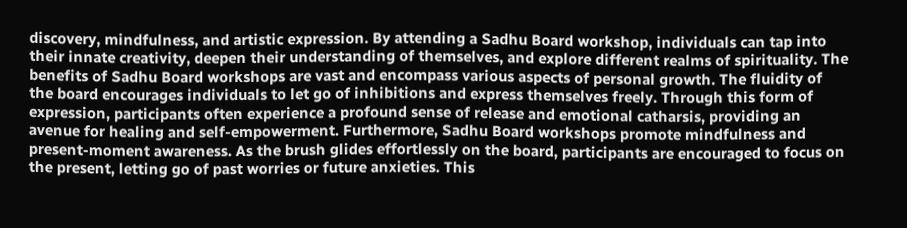discovery, mindfulness, and artistic expression. By attending a Sadhu Board workshop, individuals can tap into their innate creativity, deepen their understanding of themselves, and explore different realms of spirituality. The benefits of Sadhu Board workshops are vast and encompass various aspects of personal growth. The fluidity of the board encourages individuals to let go of inhibitions and express themselves freely. Through this form of expression, participants often experience a profound sense of release and emotional catharsis, providing an avenue for healing and self-empowerment. Furthermore, Sadhu Board workshops promote mindfulness and present-moment awareness. As the brush glides effortlessly on the board, participants are encouraged to focus on the present, letting go of past worries or future anxieties. This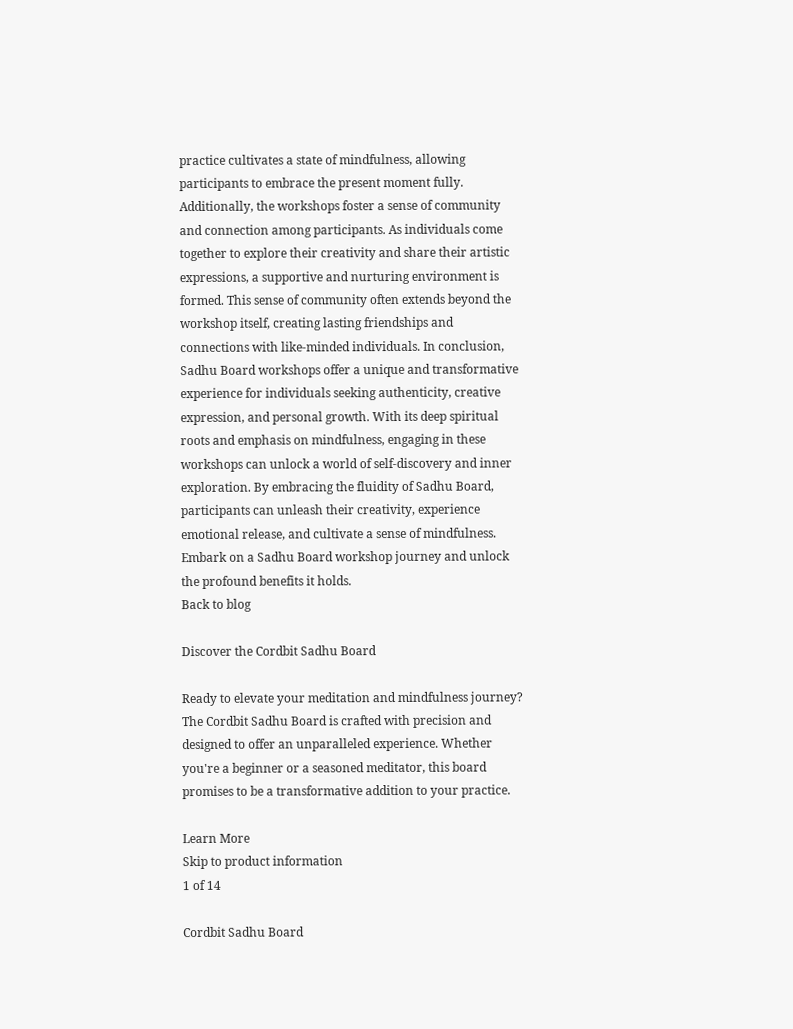practice cultivates a state of mindfulness, allowing participants to embrace the present moment fully. Additionally, the workshops foster a sense of community and connection among participants. As individuals come together to explore their creativity and share their artistic expressions, a supportive and nurturing environment is formed. This sense of community often extends beyond the workshop itself, creating lasting friendships and connections with like-minded individuals. In conclusion, Sadhu Board workshops offer a unique and transformative experience for individuals seeking authenticity, creative expression, and personal growth. With its deep spiritual roots and emphasis on mindfulness, engaging in these workshops can unlock a world of self-discovery and inner exploration. By embracing the fluidity of Sadhu Board, participants can unleash their creativity, experience emotional release, and cultivate a sense of mindfulness. Embark on a Sadhu Board workshop journey and unlock the profound benefits it holds.
Back to blog

Discover the Cordbit Sadhu Board

Ready to elevate your meditation and mindfulness journey? The Cordbit Sadhu Board is crafted with precision and designed to offer an unparalleled experience. Whether you're a beginner or a seasoned meditator, this board promises to be a transformative addition to your practice.

Learn More
Skip to product information
1 of 14

Cordbit Sadhu Board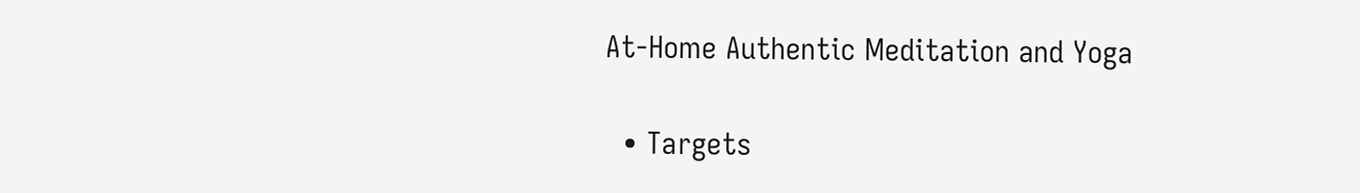At-Home Authentic Meditation and Yoga

  • Targets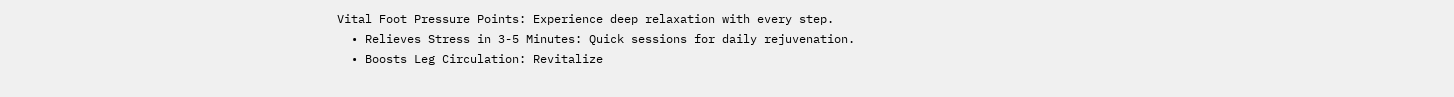Vital Foot Pressure Points: Experience deep relaxation with every step.
  • Relieves Stress in 3-5 Minutes: Quick sessions for daily rejuvenation.
  • Boosts Leg Circulation: Revitalize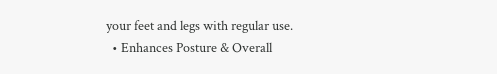your feet and legs with regular use.
  • Enhances Posture & Overall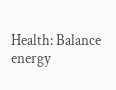Health: Balance energy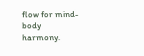flow for mind-body harmony.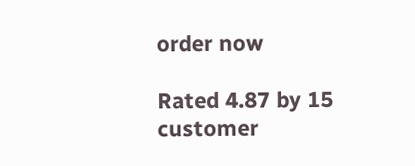order now

Rated 4.87 by 15 customer